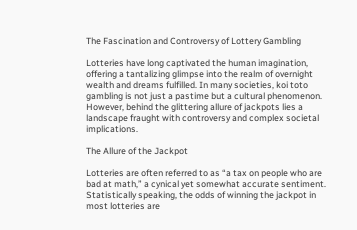The Fascination and Controversy of Lottery Gambling

Lotteries have long captivated the human imagination, offering a tantalizing glimpse into the realm of overnight wealth and dreams fulfilled. In many societies, koi toto gambling is not just a pastime but a cultural phenomenon. However, behind the glittering allure of jackpots lies a landscape fraught with controversy and complex societal implications.

The Allure of the Jackpot

Lotteries are often referred to as “a tax on people who are bad at math,” a cynical yet somewhat accurate sentiment. Statistically speaking, the odds of winning the jackpot in most lotteries are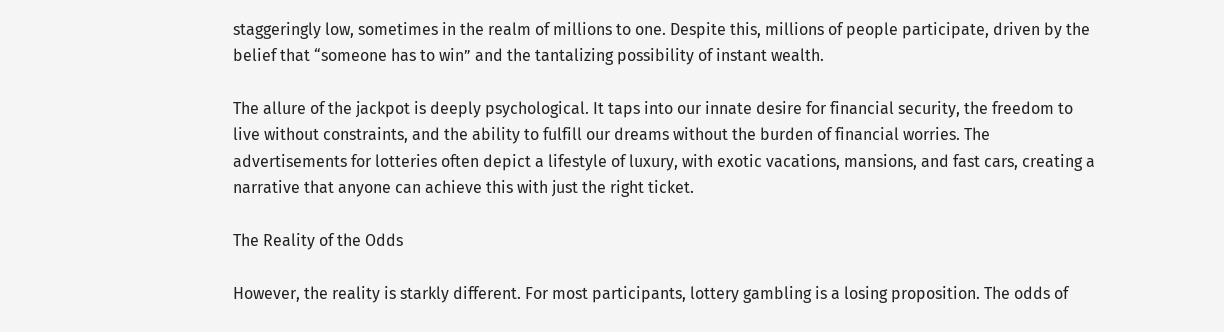staggeringly low, sometimes in the realm of millions to one. Despite this, millions of people participate, driven by the belief that “someone has to win” and the tantalizing possibility of instant wealth.

The allure of the jackpot is deeply psychological. It taps into our innate desire for financial security, the freedom to live without constraints, and the ability to fulfill our dreams without the burden of financial worries. The advertisements for lotteries often depict a lifestyle of luxury, with exotic vacations, mansions, and fast cars, creating a narrative that anyone can achieve this with just the right ticket.

The Reality of the Odds

However, the reality is starkly different. For most participants, lottery gambling is a losing proposition. The odds of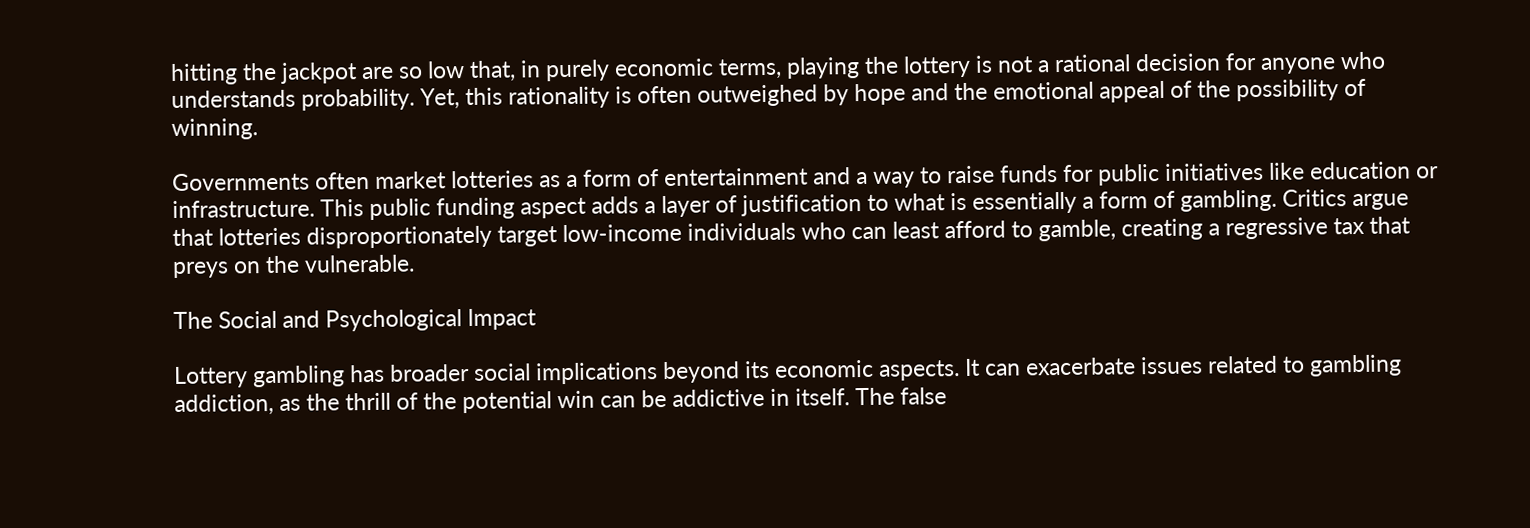hitting the jackpot are so low that, in purely economic terms, playing the lottery is not a rational decision for anyone who understands probability. Yet, this rationality is often outweighed by hope and the emotional appeal of the possibility of winning.

Governments often market lotteries as a form of entertainment and a way to raise funds for public initiatives like education or infrastructure. This public funding aspect adds a layer of justification to what is essentially a form of gambling. Critics argue that lotteries disproportionately target low-income individuals who can least afford to gamble, creating a regressive tax that preys on the vulnerable.

The Social and Psychological Impact

Lottery gambling has broader social implications beyond its economic aspects. It can exacerbate issues related to gambling addiction, as the thrill of the potential win can be addictive in itself. The false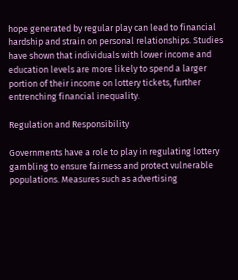hope generated by regular play can lead to financial hardship and strain on personal relationships. Studies have shown that individuals with lower income and education levels are more likely to spend a larger portion of their income on lottery tickets, further entrenching financial inequality.

Regulation and Responsibility

Governments have a role to play in regulating lottery gambling to ensure fairness and protect vulnerable populations. Measures such as advertising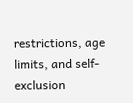restrictions, age limits, and self-exclusion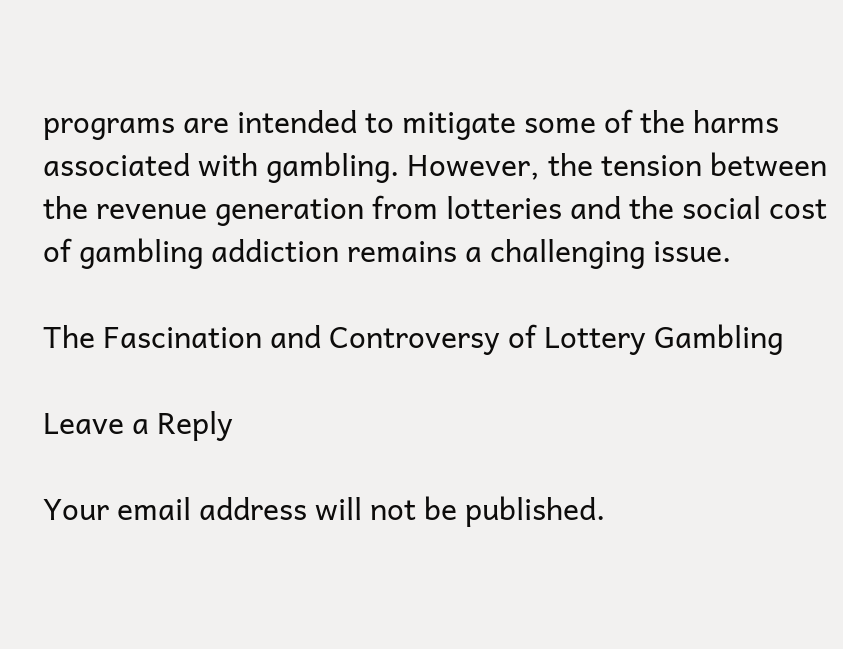programs are intended to mitigate some of the harms associated with gambling. However, the tension between the revenue generation from lotteries and the social cost of gambling addiction remains a challenging issue.

The Fascination and Controversy of Lottery Gambling

Leave a Reply

Your email address will not be published.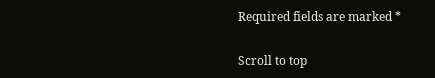Required fields are marked *

Scroll to top